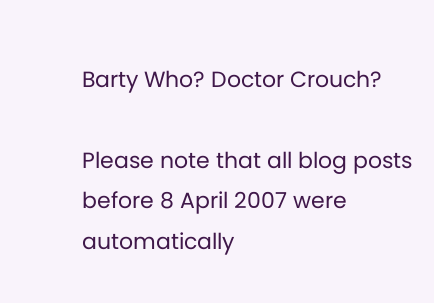Barty Who? Doctor Crouch?

Please note that all blog posts before 8 April 2007 were automatically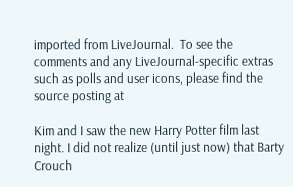imported from LiveJournal.  To see the comments and any LiveJournal-specific extras such as polls and user icons, please find the source posting at

Kim and I saw the new Harry Potter film last night. I did not realize (until just now) that Barty Crouch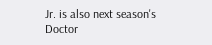Jr. is also next season's Doctor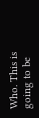Who. This is going to be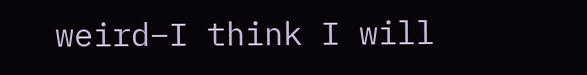weird–I think I will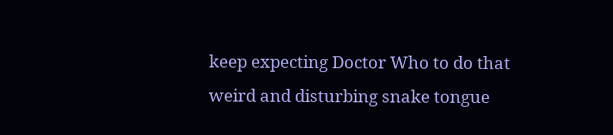keep expecting Doctor Who to do that weird and disturbing snake tongue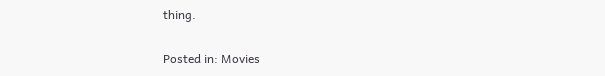thing.

Posted in: Movies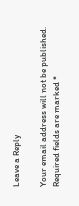Leave a Reply

Your email address will not be published. Required fields are marked *